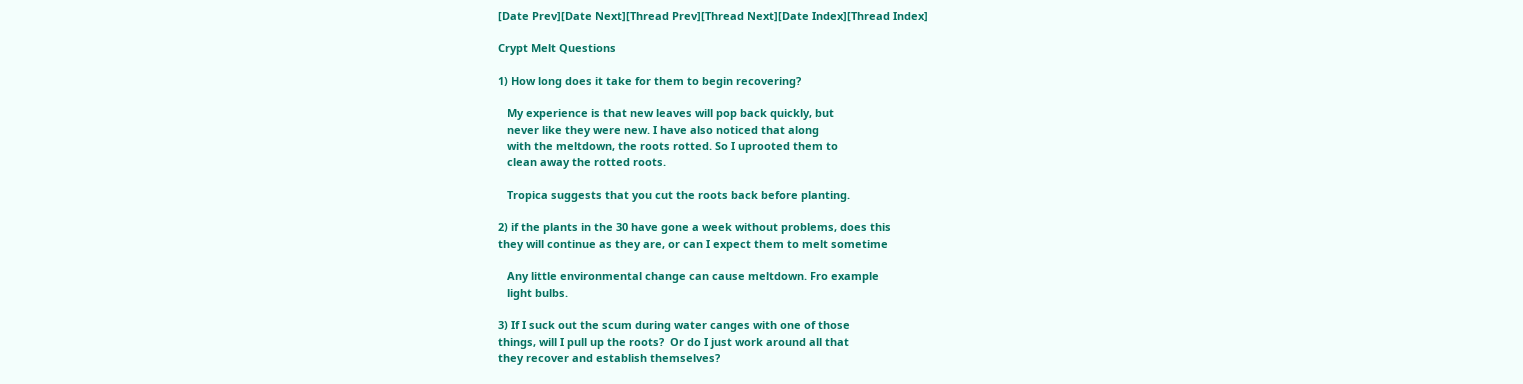[Date Prev][Date Next][Thread Prev][Thread Next][Date Index][Thread Index]

Crypt Melt Questions

1) How long does it take for them to begin recovering?

   My experience is that new leaves will pop back quickly, but
   never like they were new. I have also noticed that along
   with the meltdown, the roots rotted. So I uprooted them to
   clean away the rotted roots.

   Tropica suggests that you cut the roots back before planting.

2) if the plants in the 30 have gone a week without problems, does this
they will continue as they are, or can I expect them to melt sometime

   Any little environmental change can cause meltdown. Fro example
   light bulbs.

3) If I suck out the scum during water canges with one of those
things, will I pull up the roots?  Or do I just work around all that
they recover and establish themselves?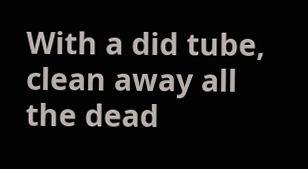With a did tube, clean away all the dead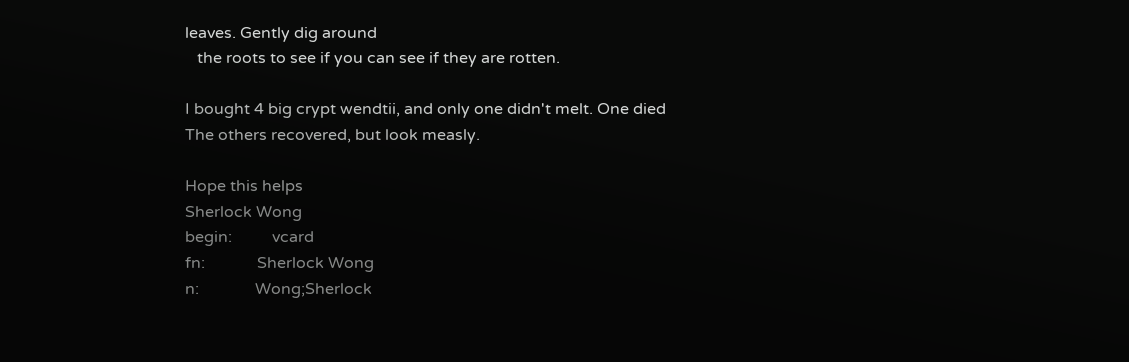leaves. Gently dig around
   the roots to see if you can see if they are rotten.

I bought 4 big crypt wendtii, and only one didn't melt. One died
The others recovered, but look measly.

Hope this helps
Sherlock Wong
begin:          vcard
fn:             Sherlock Wong
n:              Wong;Sherlock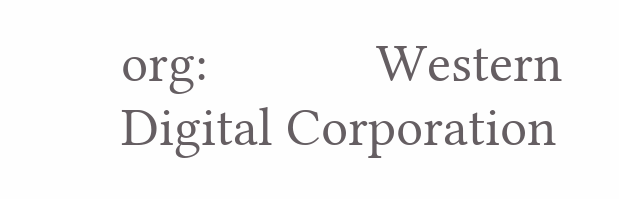org:            Western Digital Corporation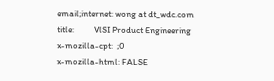email;internet: wong at dt_wdc.com
title:          VlSI Product Engineering
x-mozilla-cpt:  ;0
x-mozilla-html: FALSE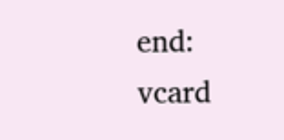end:            vcard